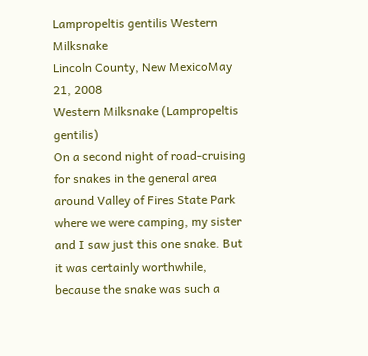Lampropeltis gentilis Western Milksnake
Lincoln County, New MexicoMay 21, 2008
Western Milksnake (Lampropeltis gentilis)
On a second night of road-cruising for snakes in the general area around Valley of Fires State Park where we were camping, my sister and I saw just this one snake. But it was certainly worthwhile, because the snake was such a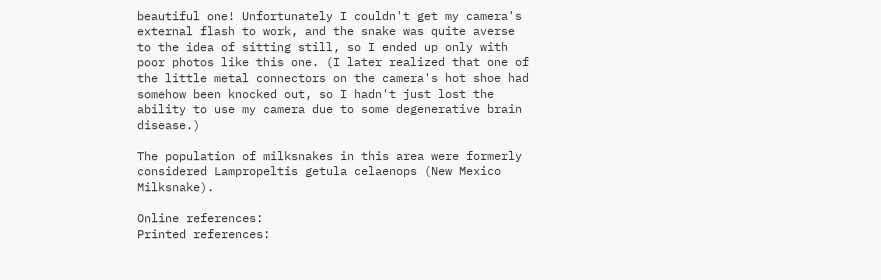beautiful one! Unfortunately I couldn't get my camera's external flash to work, and the snake was quite averse to the idea of sitting still, so I ended up only with poor photos like this one. (I later realized that one of the little metal connectors on the camera's hot shoe had somehow been knocked out, so I hadn't just lost the ability to use my camera due to some degenerative brain disease.)

The population of milksnakes in this area were formerly considered Lampropeltis getula celaenops (New Mexico Milksnake).

Online references:
Printed references: